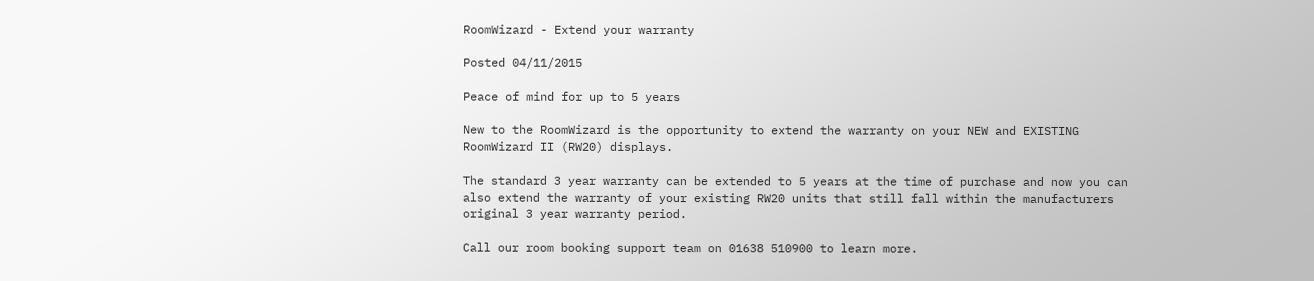RoomWizard - Extend your warranty

Posted 04/11/2015

Peace of mind for up to 5 years

New to the RoomWizard is the opportunity to extend the warranty on your NEW and EXISTING RoomWizard II (RW20) displays.

The standard 3 year warranty can be extended to 5 years at the time of purchase and now you can also extend the warranty of your existing RW20 units that still fall within the manufacturers original 3 year warranty period.

Call our room booking support team on 01638 510900 to learn more.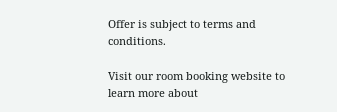Offer is subject to terms and conditions.

Visit our room booking website to learn more about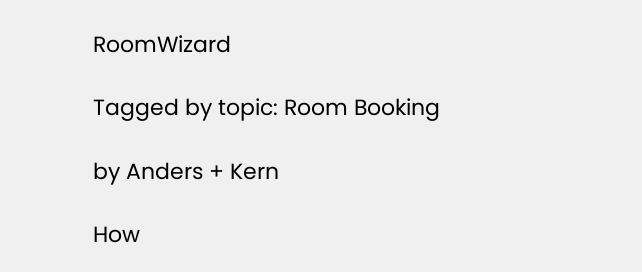RoomWizard

Tagged by topic: Room Booking

by Anders + Kern

How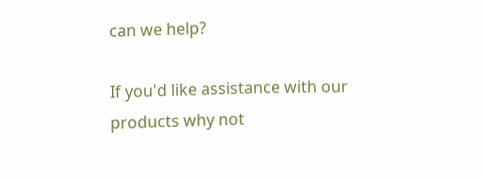can we help?

If you'd like assistance with our products why not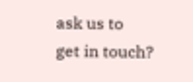ask us to
get in touch?